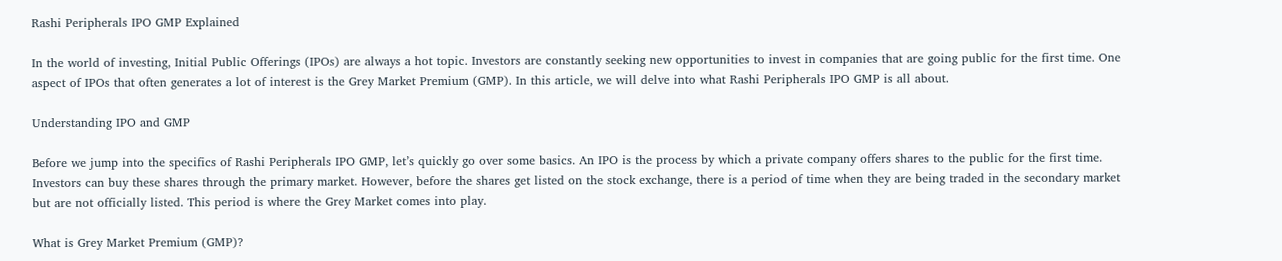Rashi Peripherals IPO GMP Explained

In the world of investing, Initial Public Offerings (IPOs) are always a hot topic. Investors are constantly seeking new opportunities to invest in companies that are going public for the first time. One aspect of IPOs that often generates a lot of interest is the Grey Market Premium (GMP). In this article, we will delve into what Rashi Peripherals IPO GMP is all about.

Understanding IPO and GMP

Before we jump into the specifics of Rashi Peripherals IPO GMP, let’s quickly go over some basics. An IPO is the process by which a private company offers shares to the public for the first time. Investors can buy these shares through the primary market. However, before the shares get listed on the stock exchange, there is a period of time when they are being traded in the secondary market but are not officially listed. This period is where the Grey Market comes into play.

What is Grey Market Premium (GMP)?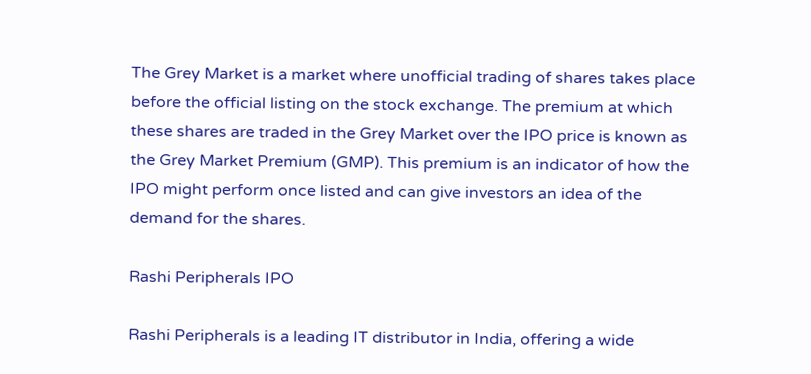The Grey Market is a market where unofficial trading of shares takes place before the official listing on the stock exchange. The premium at which these shares are traded in the Grey Market over the IPO price is known as the Grey Market Premium (GMP). This premium is an indicator of how the IPO might perform once listed and can give investors an idea of the demand for the shares.

Rashi Peripherals IPO

Rashi Peripherals is a leading IT distributor in India, offering a wide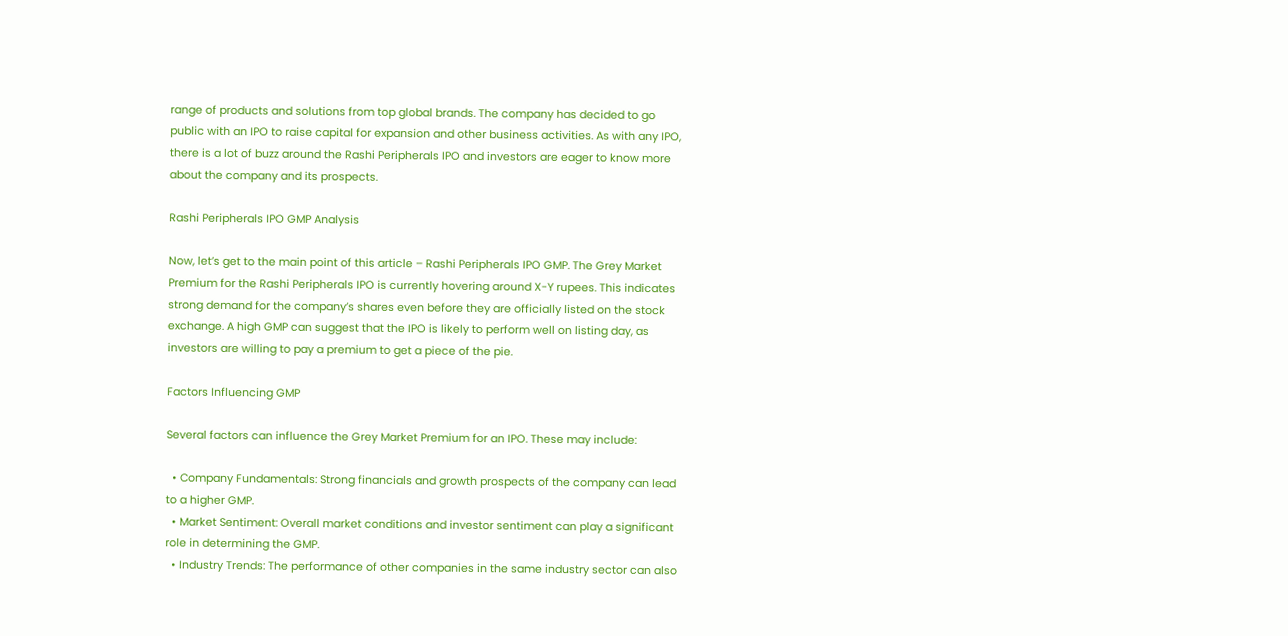range of products and solutions from top global brands. The company has decided to go public with an IPO to raise capital for expansion and other business activities. As with any IPO, there is a lot of buzz around the Rashi Peripherals IPO and investors are eager to know more about the company and its prospects.

Rashi Peripherals IPO GMP Analysis

Now, let’s get to the main point of this article – Rashi Peripherals IPO GMP. The Grey Market Premium for the Rashi Peripherals IPO is currently hovering around X-Y rupees. This indicates strong demand for the company’s shares even before they are officially listed on the stock exchange. A high GMP can suggest that the IPO is likely to perform well on listing day, as investors are willing to pay a premium to get a piece of the pie.

Factors Influencing GMP

Several factors can influence the Grey Market Premium for an IPO. These may include:

  • Company Fundamentals: Strong financials and growth prospects of the company can lead to a higher GMP.
  • Market Sentiment: Overall market conditions and investor sentiment can play a significant role in determining the GMP.
  • Industry Trends: The performance of other companies in the same industry sector can also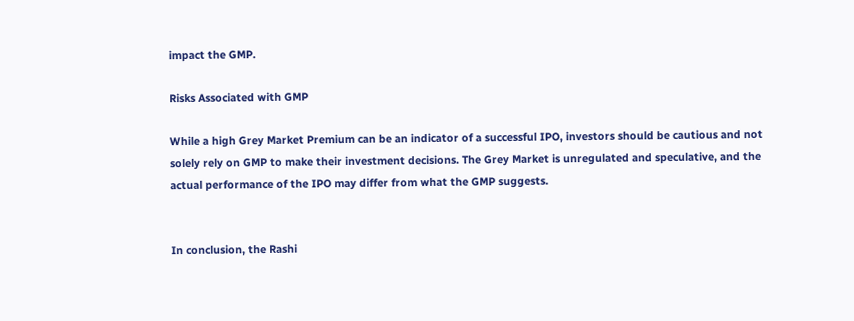impact the GMP.

Risks Associated with GMP

While a high Grey Market Premium can be an indicator of a successful IPO, investors should be cautious and not solely rely on GMP to make their investment decisions. The Grey Market is unregulated and speculative, and the actual performance of the IPO may differ from what the GMP suggests.


In conclusion, the Rashi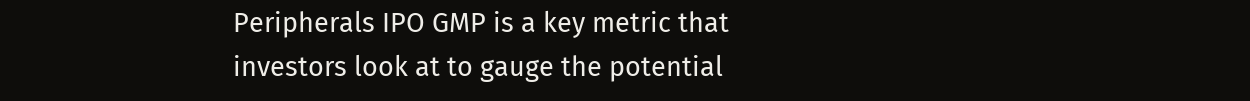Peripherals IPO GMP is a key metric that investors look at to gauge the potential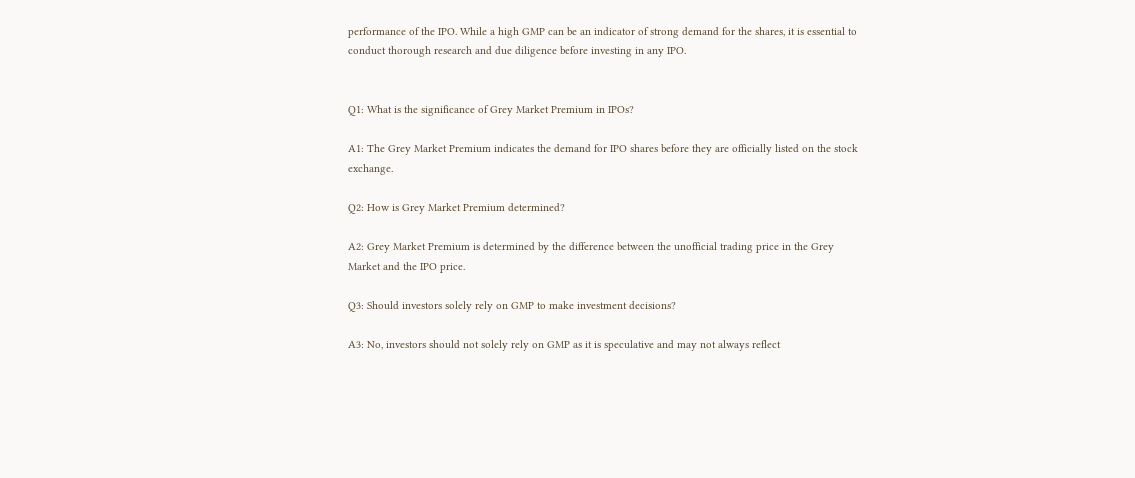performance of the IPO. While a high GMP can be an indicator of strong demand for the shares, it is essential to conduct thorough research and due diligence before investing in any IPO.


Q1: What is the significance of Grey Market Premium in IPOs?

A1: The Grey Market Premium indicates the demand for IPO shares before they are officially listed on the stock exchange.

Q2: How is Grey Market Premium determined?

A2: Grey Market Premium is determined by the difference between the unofficial trading price in the Grey Market and the IPO price.

Q3: Should investors solely rely on GMP to make investment decisions?

A3: No, investors should not solely rely on GMP as it is speculative and may not always reflect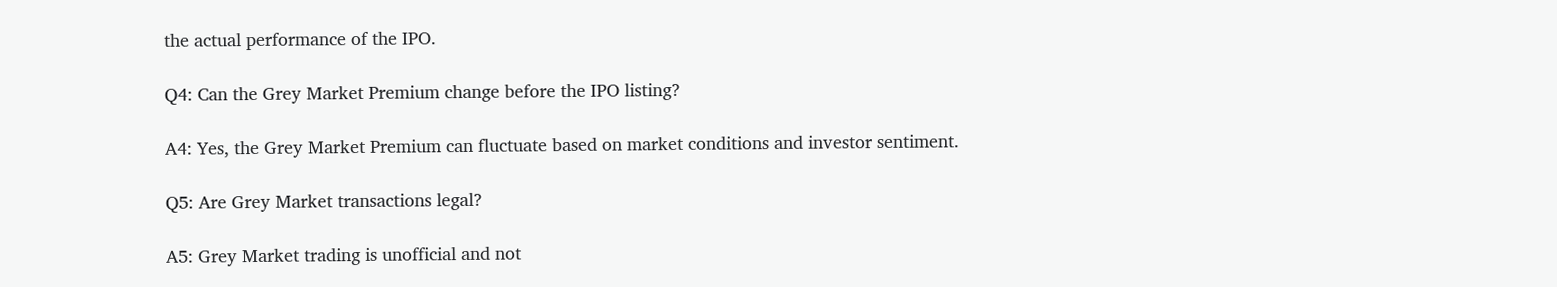the actual performance of the IPO.

Q4: Can the Grey Market Premium change before the IPO listing?

A4: Yes, the Grey Market Premium can fluctuate based on market conditions and investor sentiment.

Q5: Are Grey Market transactions legal?

A5: Grey Market trading is unofficial and not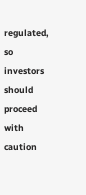regulated, so investors should proceed with caution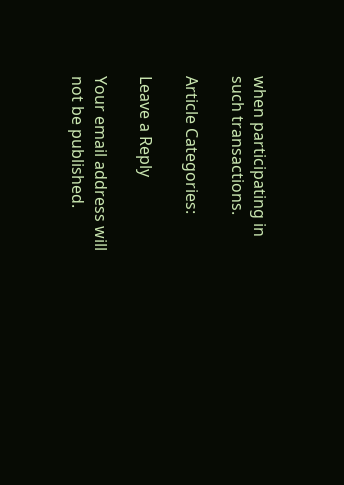when participating in such transactions.

Article Categories:

Leave a Reply

Your email address will not be published.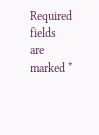Required fields are marked *